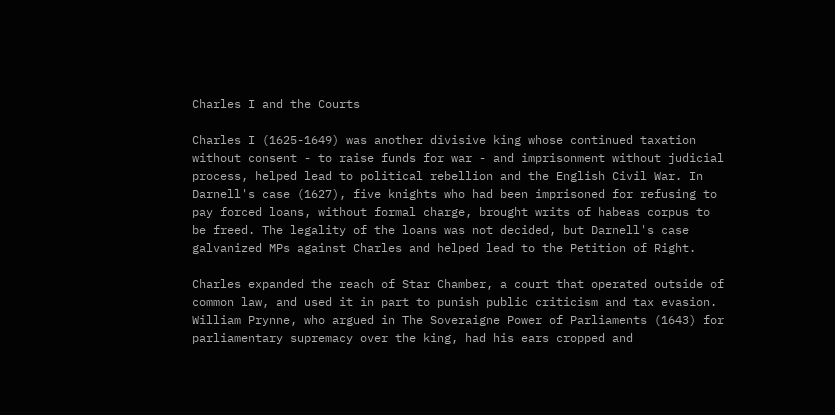Charles I and the Courts

Charles I (1625-1649) was another divisive king whose continued taxation without consent - to raise funds for war - and imprisonment without judicial process, helped lead to political rebellion and the English Civil War. In Darnell's case (1627), five knights who had been imprisoned for refusing to pay forced loans, without formal charge, brought writs of habeas corpus to be freed. The legality of the loans was not decided, but Darnell's case galvanized MPs against Charles and helped lead to the Petition of Right.

Charles expanded the reach of Star Chamber, a court that operated outside of common law, and used it in part to punish public criticism and tax evasion. William Prynne, who argued in The Soveraigne Power of Parliaments (1643) for parliamentary supremacy over the king, had his ears cropped and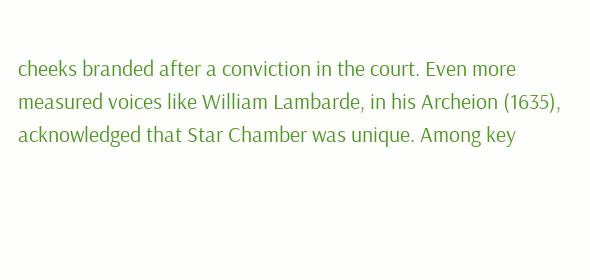cheeks branded after a conviction in the court. Even more measured voices like William Lambarde, in his Archeion (1635), acknowledged that Star Chamber was unique. Among key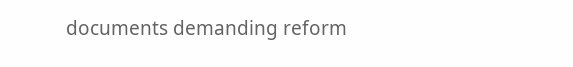documents demanding reform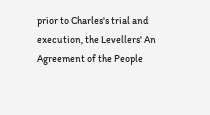prior to Charles's trial and execution, the Levellers' An Agreement of the People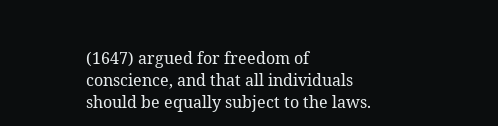(1647) argued for freedom of conscience, and that all individuals should be equally subject to the laws.